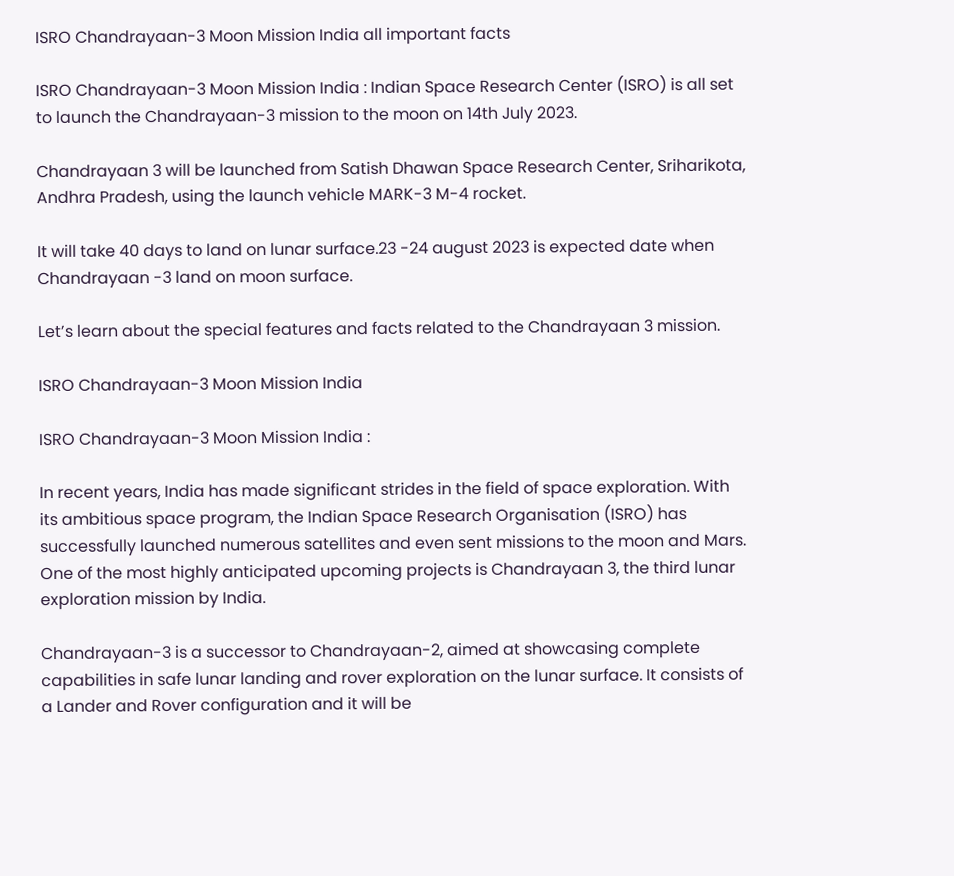ISRO Chandrayaan-3 Moon Mission India all important facts

ISRO Chandrayaan-3 Moon Mission India : Indian Space Research Center (ISRO) is all set to launch the Chandrayaan-3 mission to the moon on 14th July 2023.

Chandrayaan 3 will be launched from Satish Dhawan Space Research Center, Sriharikota, Andhra Pradesh, using the launch vehicle MARK-3 M-4 rocket.

It will take 40 days to land on lunar surface.23 -24 august 2023 is expected date when Chandrayaan -3 land on moon surface.

Let’s learn about the special features and facts related to the Chandrayaan 3 mission.

ISRO Chandrayaan-3 Moon Mission India

ISRO Chandrayaan-3 Moon Mission India :

In recent years, India has made significant strides in the field of space exploration. With its ambitious space program, the Indian Space Research Organisation (ISRO) has successfully launched numerous satellites and even sent missions to the moon and Mars. One of the most highly anticipated upcoming projects is Chandrayaan 3, the third lunar exploration mission by India.

Chandrayaan-3 is a successor to Chandrayaan-2, aimed at showcasing complete capabilities in safe lunar landing and rover exploration on the lunar surface. It consists of a Lander and Rover configuration and it will be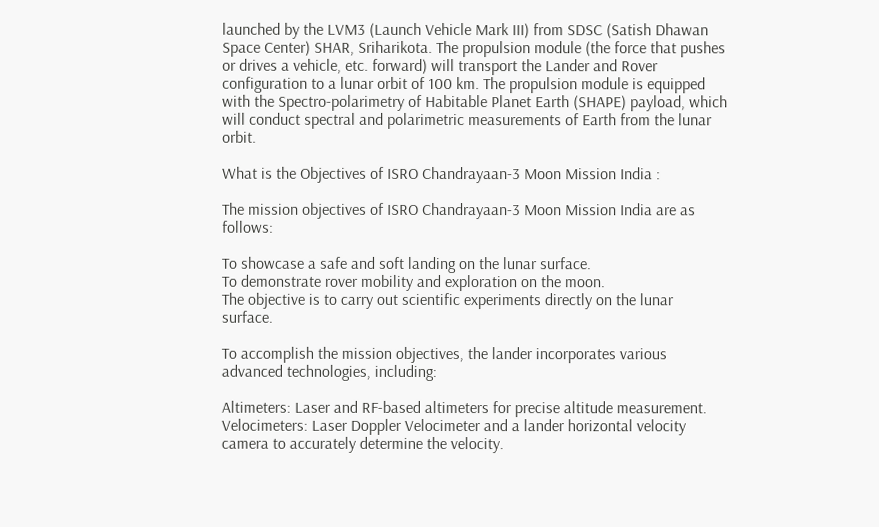launched by the LVM3 (Launch Vehicle Mark III) from SDSC (Satish Dhawan Space Center) SHAR, Sriharikota. The propulsion module (the force that pushes or drives a vehicle, etc. forward) will transport the Lander and Rover configuration to a lunar orbit of 100 km. The propulsion module is equipped with the Spectro-polarimetry of Habitable Planet Earth (SHAPE) payload, which will conduct spectral and polarimetric measurements of Earth from the lunar orbit.

What is the Objectives of ISRO Chandrayaan-3 Moon Mission India :

The mission objectives of ISRO Chandrayaan-3 Moon Mission India are as follows:

To showcase a safe and soft landing on the lunar surface.
To demonstrate rover mobility and exploration on the moon.
The objective is to carry out scientific experiments directly on the lunar surface.

To accomplish the mission objectives, the lander incorporates various advanced technologies, including:

Altimeters: Laser and RF-based altimeters for precise altitude measurement.
Velocimeters: Laser Doppler Velocimeter and a lander horizontal velocity camera to accurately determine the velocity.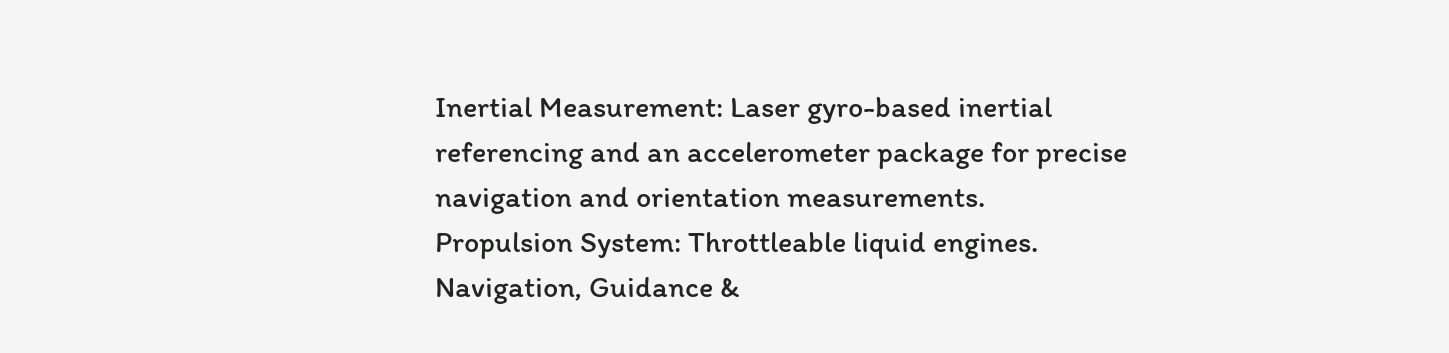Inertial Measurement: Laser gyro-based inertial referencing and an accelerometer package for precise navigation and orientation measurements.
Propulsion System: Throttleable liquid engines.
Navigation, Guidance &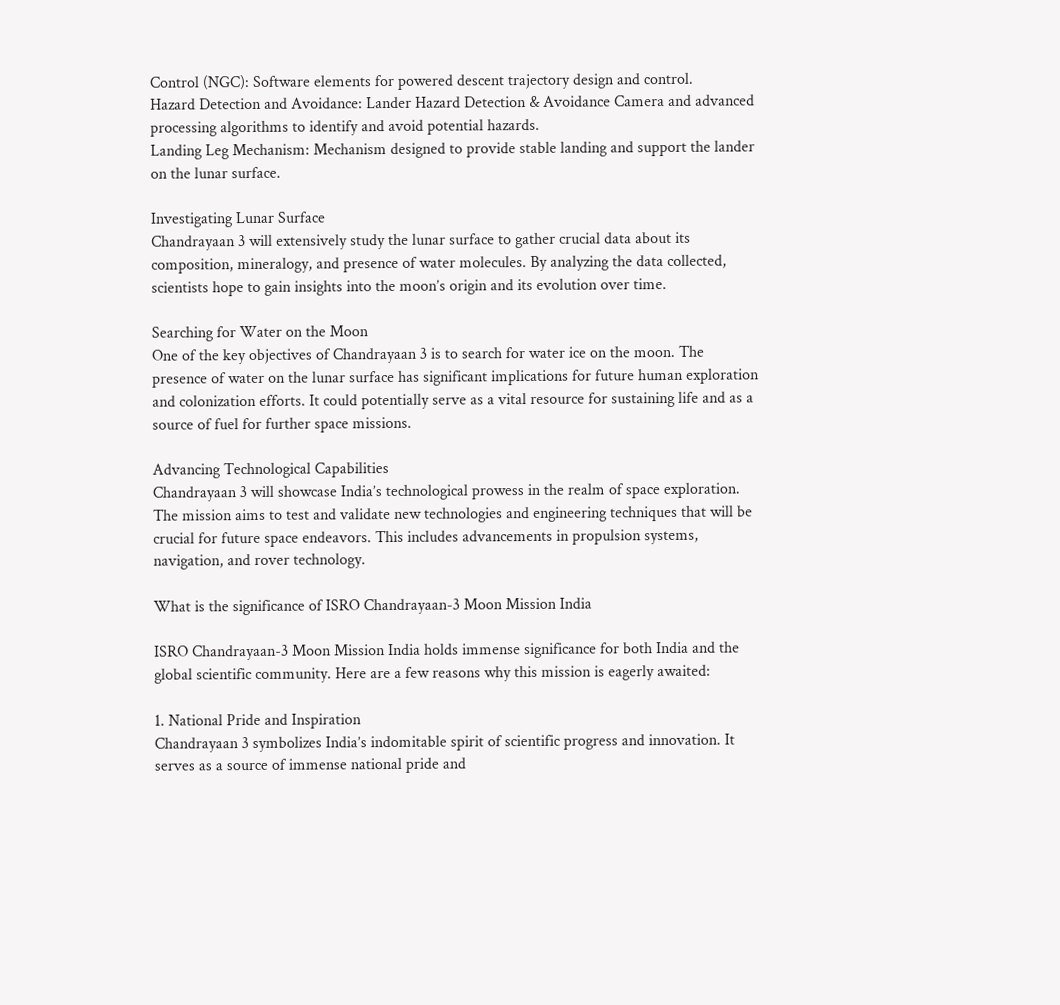Control (NGC): Software elements for powered descent trajectory design and control.
Hazard Detection and Avoidance: Lander Hazard Detection & Avoidance Camera and advanced processing algorithms to identify and avoid potential hazards.
Landing Leg Mechanism: Mechanism designed to provide stable landing and support the lander on the lunar surface.

Investigating Lunar Surface
Chandrayaan 3 will extensively study the lunar surface to gather crucial data about its composition, mineralogy, and presence of water molecules. By analyzing the data collected, scientists hope to gain insights into the moon’s origin and its evolution over time.

Searching for Water on the Moon
One of the key objectives of Chandrayaan 3 is to search for water ice on the moon. The presence of water on the lunar surface has significant implications for future human exploration and colonization efforts. It could potentially serve as a vital resource for sustaining life and as a source of fuel for further space missions.

Advancing Technological Capabilities
Chandrayaan 3 will showcase India’s technological prowess in the realm of space exploration. The mission aims to test and validate new technologies and engineering techniques that will be crucial for future space endeavors. This includes advancements in propulsion systems, navigation, and rover technology.

What is the significance of ISRO Chandrayaan-3 Moon Mission India

ISRO Chandrayaan-3 Moon Mission India holds immense significance for both India and the global scientific community. Here are a few reasons why this mission is eagerly awaited:

1. National Pride and Inspiration
Chandrayaan 3 symbolizes India’s indomitable spirit of scientific progress and innovation. It serves as a source of immense national pride and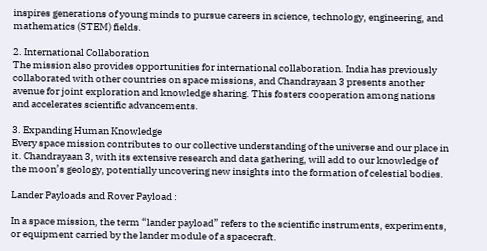inspires generations of young minds to pursue careers in science, technology, engineering, and mathematics (STEM) fields.

2. International Collaboration
The mission also provides opportunities for international collaboration. India has previously collaborated with other countries on space missions, and Chandrayaan 3 presents another avenue for joint exploration and knowledge sharing. This fosters cooperation among nations and accelerates scientific advancements.

3. Expanding Human Knowledge
Every space mission contributes to our collective understanding of the universe and our place in it. Chandrayaan 3, with its extensive research and data gathering, will add to our knowledge of the moon’s geology, potentially uncovering new insights into the formation of celestial bodies.

Lander Payloads and Rover Payload :

In a space mission, the term “lander payload” refers to the scientific instruments, experiments, or equipment carried by the lander module of a spacecraft.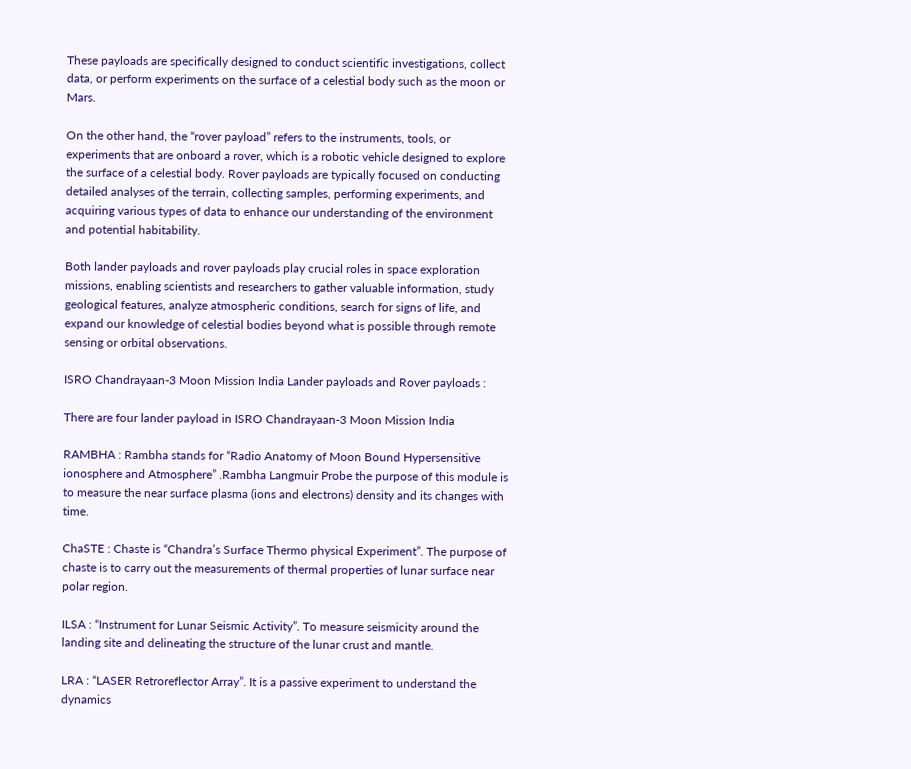These payloads are specifically designed to conduct scientific investigations, collect data, or perform experiments on the surface of a celestial body such as the moon or Mars.

On the other hand, the “rover payload” refers to the instruments, tools, or experiments that are onboard a rover, which is a robotic vehicle designed to explore the surface of a celestial body. Rover payloads are typically focused on conducting detailed analyses of the terrain, collecting samples, performing experiments, and acquiring various types of data to enhance our understanding of the environment and potential habitability.

Both lander payloads and rover payloads play crucial roles in space exploration missions, enabling scientists and researchers to gather valuable information, study geological features, analyze atmospheric conditions, search for signs of life, and expand our knowledge of celestial bodies beyond what is possible through remote sensing or orbital observations.

ISRO Chandrayaan-3 Moon Mission India Lander payloads and Rover payloads :

There are four lander payload in ISRO Chandrayaan-3 Moon Mission India

RAMBHA : Rambha stands for “Radio Anatomy of Moon Bound Hypersensitive ionosphere and Atmosphere” .Rambha Langmuir Probe the purpose of this module is to measure the near surface plasma (ions and electrons) density and its changes with time.

ChaSTE : Chaste is “Chandra’s Surface Thermo physical Experiment”. The purpose of chaste is to carry out the measurements of thermal properties of lunar surface near polar region.

ILSA : “Instrument for Lunar Seismic Activity”. To measure seismicity around the landing site and delineating the structure of the lunar crust and mantle.

LRA : “LASER Retroreflector Array”. It is a passive experiment to understand the dynamics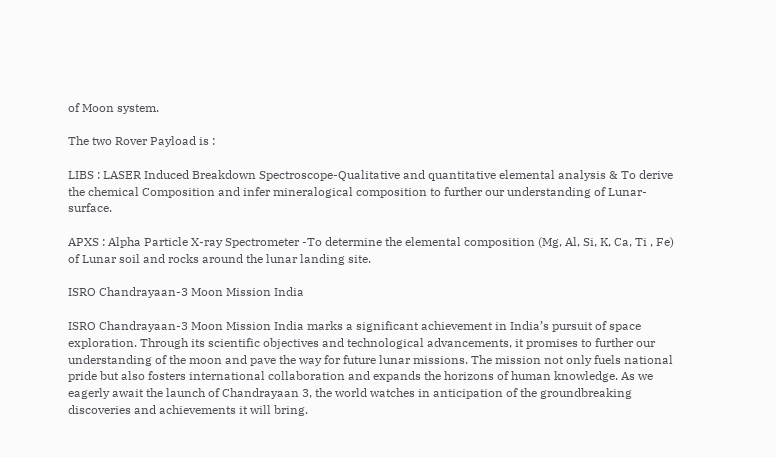of Moon system.

The two Rover Payload is :

LIBS : LASER Induced Breakdown Spectroscope-Qualitative and quantitative elemental analysis & To derive the chemical Composition and infer mineralogical composition to further our understanding of Lunar-surface.

APXS : Alpha Particle X-ray Spectrometer -To determine the elemental composition (Mg, Al, Si, K, Ca, Ti , Fe) of Lunar soil and rocks around the lunar landing site.

ISRO Chandrayaan-3 Moon Mission India

ISRO Chandrayaan-3 Moon Mission India marks a significant achievement in India’s pursuit of space exploration. Through its scientific objectives and technological advancements, it promises to further our understanding of the moon and pave the way for future lunar missions. The mission not only fuels national pride but also fosters international collaboration and expands the horizons of human knowledge. As we eagerly await the launch of Chandrayaan 3, the world watches in anticipation of the groundbreaking discoveries and achievements it will bring.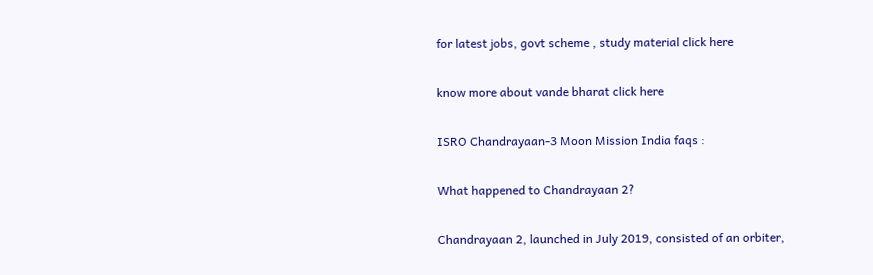for latest jobs, govt scheme , study material click here

know more about vande bharat click here

ISRO Chandrayaan-3 Moon Mission India faqs :

What happened to Chandrayaan 2?

Chandrayaan 2, launched in July 2019, consisted of an orbiter,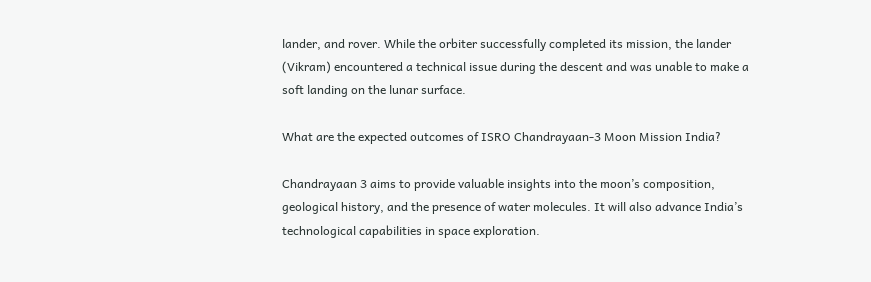lander, and rover. While the orbiter successfully completed its mission, the lander (Vikram) encountered a technical issue during the descent and was unable to make a soft landing on the lunar surface.

What are the expected outcomes of ISRO Chandrayaan-3 Moon Mission India?

Chandrayaan 3 aims to provide valuable insights into the moon’s composition, geological history, and the presence of water molecules. It will also advance India’s technological capabilities in space exploration.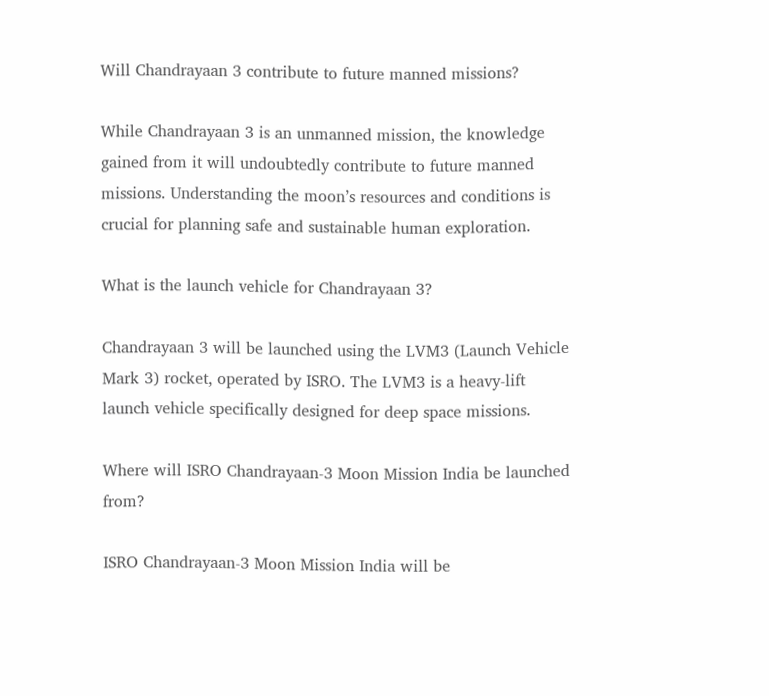Will Chandrayaan 3 contribute to future manned missions?

While Chandrayaan 3 is an unmanned mission, the knowledge gained from it will undoubtedly contribute to future manned missions. Understanding the moon’s resources and conditions is crucial for planning safe and sustainable human exploration.

What is the launch vehicle for Chandrayaan 3?

Chandrayaan 3 will be launched using the LVM3 (Launch Vehicle Mark 3) rocket, operated by ISRO. The LVM3 is a heavy-lift launch vehicle specifically designed for deep space missions.

Where will ISRO Chandrayaan-3 Moon Mission India be launched from?

ISRO Chandrayaan-3 Moon Mission India will be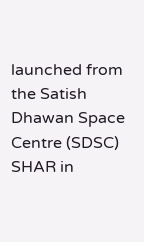launched from the Satish Dhawan Space Centre (SDSC) SHAR in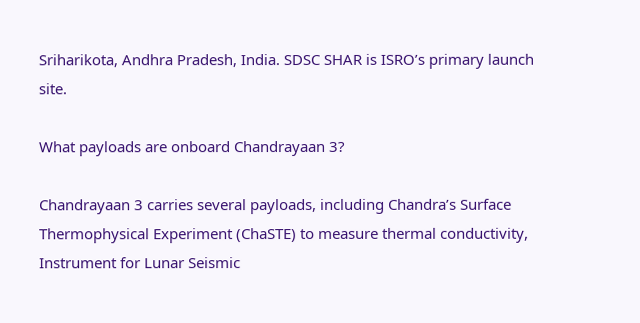Sriharikota, Andhra Pradesh, India. SDSC SHAR is ISRO’s primary launch site.

What payloads are onboard Chandrayaan 3?

Chandrayaan 3 carries several payloads, including Chandra’s Surface Thermophysical Experiment (ChaSTE) to measure thermal conductivity, Instrument for Lunar Seismic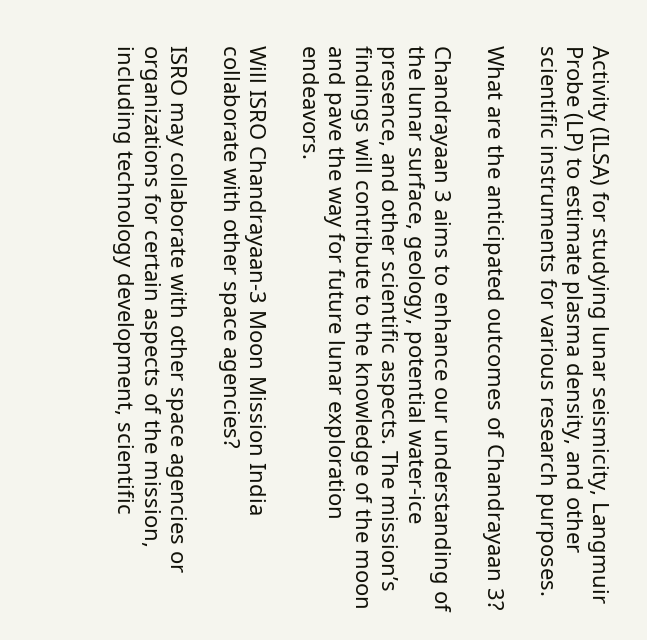Activity (ILSA) for studying lunar seismicity, Langmuir Probe (LP) to estimate plasma density, and other scientific instruments for various research purposes.

What are the anticipated outcomes of Chandrayaan 3?

Chandrayaan 3 aims to enhance our understanding of the lunar surface, geology, potential water-ice presence, and other scientific aspects. The mission’s findings will contribute to the knowledge of the moon and pave the way for future lunar exploration endeavors.

Will ISRO Chandrayaan-3 Moon Mission India collaborate with other space agencies?

ISRO may collaborate with other space agencies or organizations for certain aspects of the mission, including technology development, scientific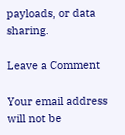payloads, or data sharing.

Leave a Comment

Your email address will not be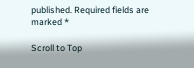published. Required fields are marked *

Scroll to Top